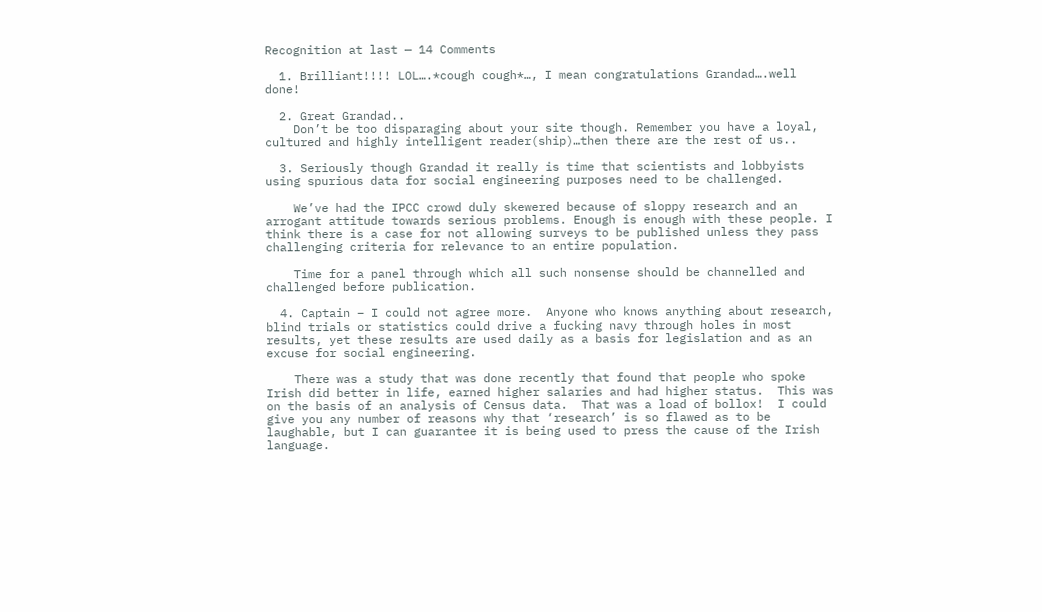Recognition at last — 14 Comments

  1. Brilliant!!!! LOL….*cough cough*…, I mean congratulations Grandad….well done!

  2. Great Grandad..
    Don’t be too disparaging about your site though. Remember you have a loyal, cultured and highly intelligent reader(ship)…then there are the rest of us..

  3. Seriously though Grandad it really is time that scientists and lobbyists using spurious data for social engineering purposes need to be challenged.

    We’ve had the IPCC crowd duly skewered because of sloppy research and an arrogant attitude towards serious problems. Enough is enough with these people. I think there is a case for not allowing surveys to be published unless they pass challenging criteria for relevance to an entire population.

    Time for a panel through which all such nonsense should be channelled and challenged before publication.

  4. Captain – I could not agree more.  Anyone who knows anything about research, blind trials or statistics could drive a fucking navy through holes in most results, yet these results are used daily as a basis for legislation and as an excuse for social engineering.

    There was a study that was done recently that found that people who spoke Irish did better in life, earned higher salaries and had higher status.  This was on the basis of an analysis of Census data.  That was a load of bollox!  I could give you any number of reasons why that ‘research’ is so flawed as to be laughable, but I can guarantee it is being used to press the cause of the Irish language.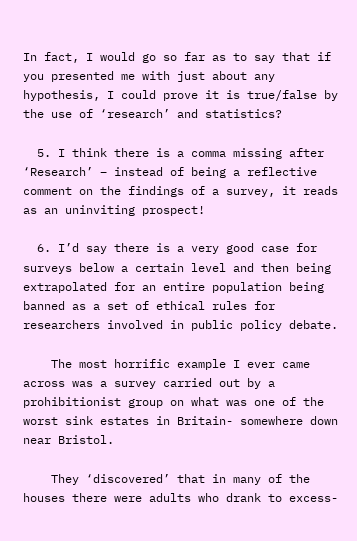In fact, I would go so far as to say that if you presented me with just about any hypothesis, I could prove it is true/false by the use of ‘research’ and statistics?

  5. I think there is a comma missing after ‘Research’ – instead of being a reflective comment on the findings of a survey, it reads as an uninviting prospect!

  6. I’d say there is a very good case for surveys below a certain level and then being extrapolated for an entire population being banned as a set of ethical rules for researchers involved in public policy debate.

    The most horrific example I ever came across was a survey carried out by a prohibitionist group on what was one of the worst sink estates in Britain- somewhere down near Bristol.

    They ‘discovered’ that in many of the houses there were adults who drank to excess-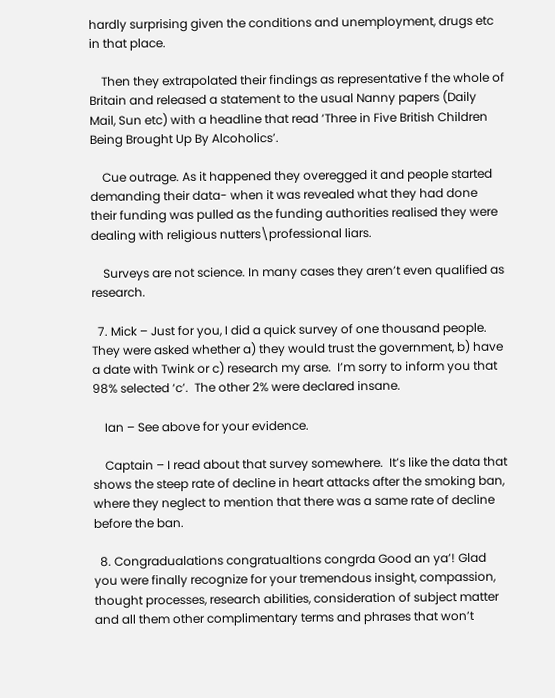hardly surprising given the conditions and unemployment, drugs etc in that place.

    Then they extrapolated their findings as representative f the whole of Britain and released a statement to the usual Nanny papers (Daily Mail, Sun etc) with a headline that read ‘Three in Five British Children Being Brought Up By Alcoholics’.

    Cue outrage. As it happened they overegged it and people started demanding their data- when it was revealed what they had done their funding was pulled as the funding authorities realised they were dealing with religious nutters\professional liars.

    Surveys are not science. In many cases they aren’t even qualified as research.

  7. Mick – Just for you, I did a quick survey of one thousand people.  They were asked whether a) they would trust the government, b) have a date with Twink or c) research my arse.  I’m sorry to inform you that 98% selected ‘c’.  The other 2% were declared insane.

    Ian – See above for your evidence.

    Captain – I read about that survey somewhere.  It’s like the data that shows the steep rate of decline in heart attacks after the smoking ban, where they neglect to mention that there was a same rate of decline before the ban.

  8. Congradualations congratualtions congrda Good an ya’! Glad you were finally recognize for your tremendous insight, compassion, thought processes, research abilities, consideration of subject matter and all them other complimentary terms and phrases that won’t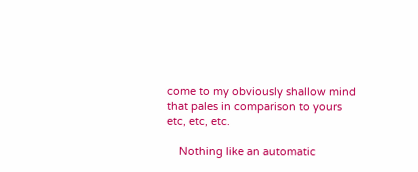come to my obviously shallow mind that pales in comparison to yours etc, etc, etc.

    Nothing like an automatic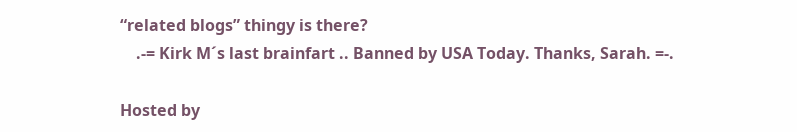“related blogs” thingy is there?
    .-= Kirk M´s last brainfart .. Banned by USA Today. Thanks, Sarah. =-.

Hosted by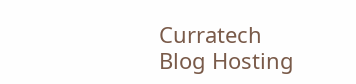Curratech Blog Hosting